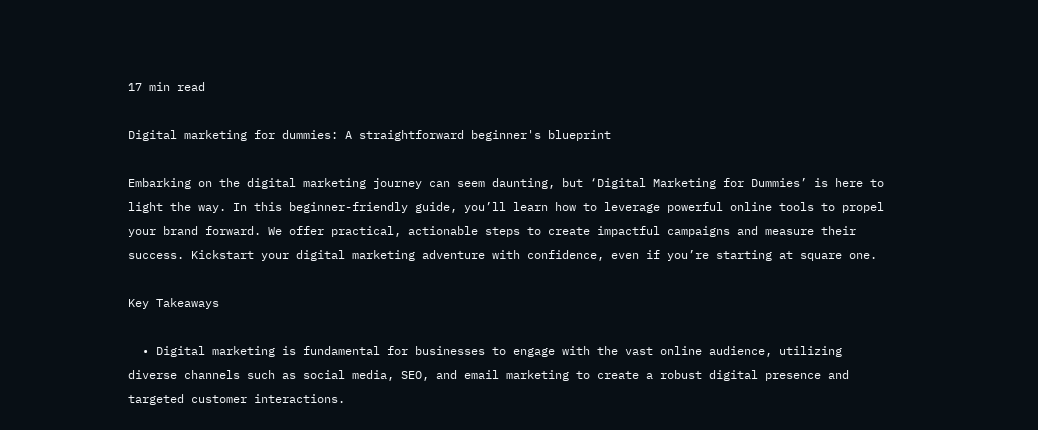17 min read

Digital marketing for dummies: A straightforward beginner's blueprint

Embarking on the digital marketing journey can seem daunting, but ‘Digital Marketing for Dummies’ is here to light the way. In this beginner-friendly guide, you’ll learn how to leverage powerful online tools to propel your brand forward. We offer practical, actionable steps to create impactful campaigns and measure their success. Kickstart your digital marketing adventure with confidence, even if you’re starting at square one.

Key Takeaways

  • Digital marketing is fundamental for businesses to engage with the vast online audience, utilizing diverse channels such as social media, SEO, and email marketing to create a robust digital presence and targeted customer interactions.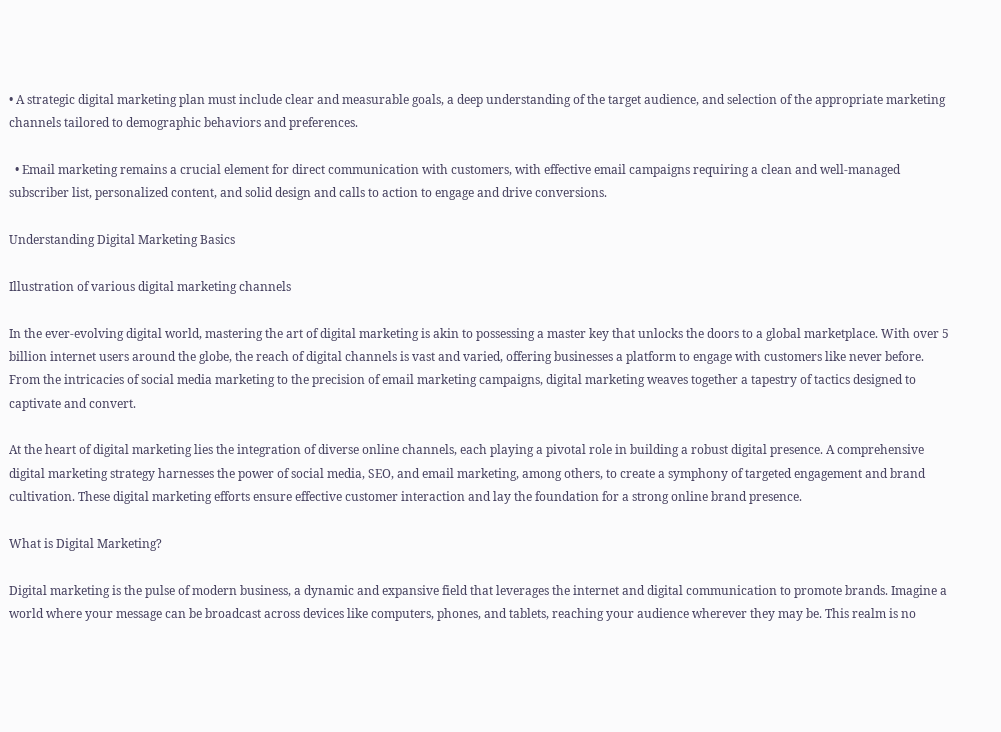• A strategic digital marketing plan must include clear and measurable goals, a deep understanding of the target audience, and selection of the appropriate marketing channels tailored to demographic behaviors and preferences.

  • Email marketing remains a crucial element for direct communication with customers, with effective email campaigns requiring a clean and well-managed subscriber list, personalized content, and solid design and calls to action to engage and drive conversions.

Understanding Digital Marketing Basics

Illustration of various digital marketing channels

In the ever-evolving digital world, mastering the art of digital marketing is akin to possessing a master key that unlocks the doors to a global marketplace. With over 5 billion internet users around the globe, the reach of digital channels is vast and varied, offering businesses a platform to engage with customers like never before. From the intricacies of social media marketing to the precision of email marketing campaigns, digital marketing weaves together a tapestry of tactics designed to captivate and convert.

At the heart of digital marketing lies the integration of diverse online channels, each playing a pivotal role in building a robust digital presence. A comprehensive digital marketing strategy harnesses the power of social media, SEO, and email marketing, among others, to create a symphony of targeted engagement and brand cultivation. These digital marketing efforts ensure effective customer interaction and lay the foundation for a strong online brand presence.

What is Digital Marketing?

Digital marketing is the pulse of modern business, a dynamic and expansive field that leverages the internet and digital communication to promote brands. Imagine a world where your message can be broadcast across devices like computers, phones, and tablets, reaching your audience wherever they may be. This realm is no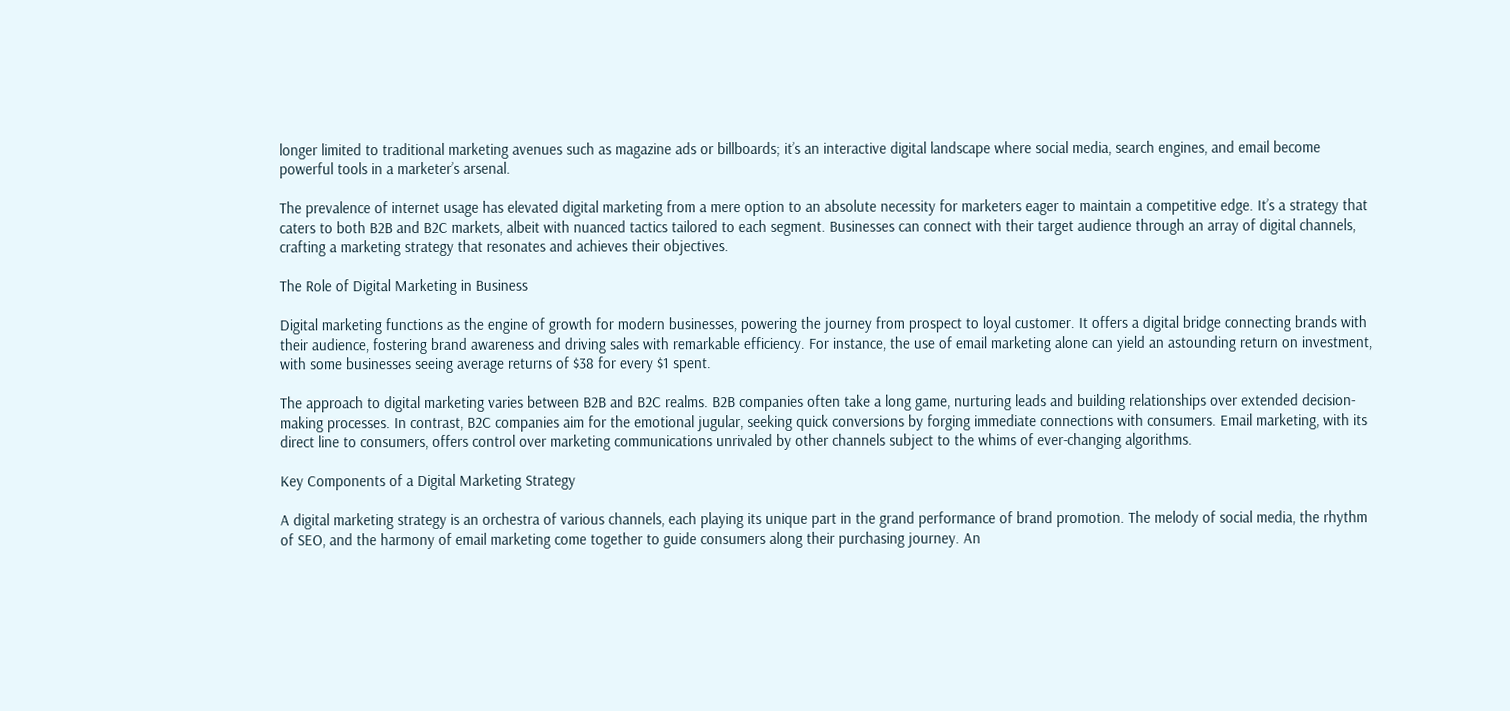longer limited to traditional marketing avenues such as magazine ads or billboards; it’s an interactive digital landscape where social media, search engines, and email become powerful tools in a marketer’s arsenal.

The prevalence of internet usage has elevated digital marketing from a mere option to an absolute necessity for marketers eager to maintain a competitive edge. It’s a strategy that caters to both B2B and B2C markets, albeit with nuanced tactics tailored to each segment. Businesses can connect with their target audience through an array of digital channels, crafting a marketing strategy that resonates and achieves their objectives.

The Role of Digital Marketing in Business

Digital marketing functions as the engine of growth for modern businesses, powering the journey from prospect to loyal customer. It offers a digital bridge connecting brands with their audience, fostering brand awareness and driving sales with remarkable efficiency. For instance, the use of email marketing alone can yield an astounding return on investment, with some businesses seeing average returns of $38 for every $1 spent.

The approach to digital marketing varies between B2B and B2C realms. B2B companies often take a long game, nurturing leads and building relationships over extended decision-making processes. In contrast, B2C companies aim for the emotional jugular, seeking quick conversions by forging immediate connections with consumers. Email marketing, with its direct line to consumers, offers control over marketing communications unrivaled by other channels subject to the whims of ever-changing algorithms.

Key Components of a Digital Marketing Strategy

A digital marketing strategy is an orchestra of various channels, each playing its unique part in the grand performance of brand promotion. The melody of social media, the rhythm of SEO, and the harmony of email marketing come together to guide consumers along their purchasing journey. An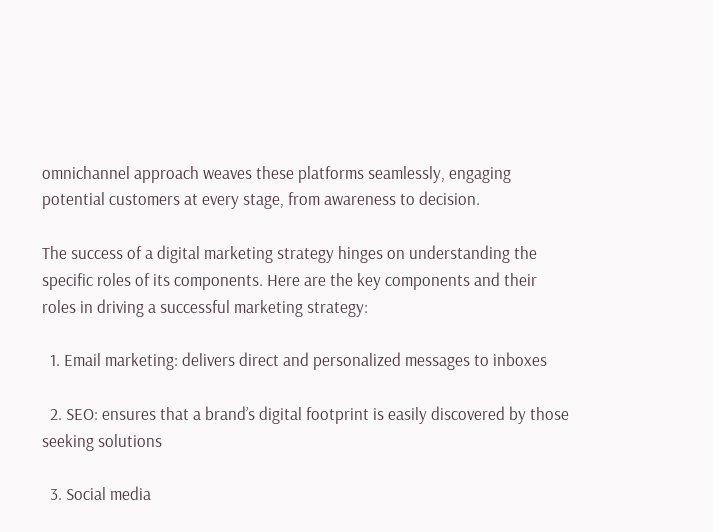omnichannel approach weaves these platforms seamlessly, engaging potential customers at every stage, from awareness to decision.

The success of a digital marketing strategy hinges on understanding the specific roles of its components. Here are the key components and their roles in driving a successful marketing strategy:

  1. Email marketing: delivers direct and personalized messages to inboxes

  2. SEO: ensures that a brand’s digital footprint is easily discovered by those seeking solutions

  3. Social media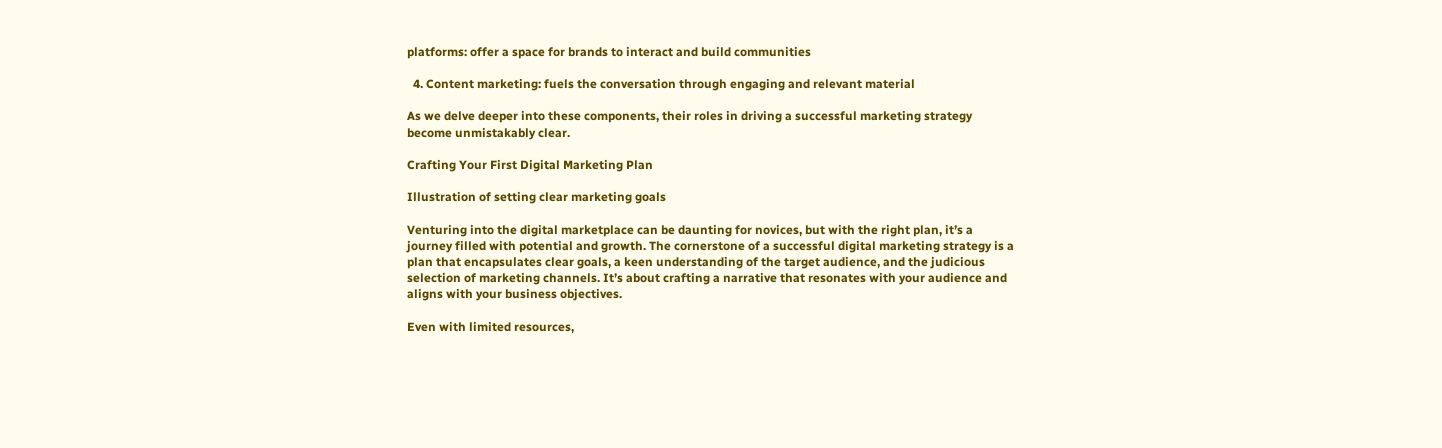platforms: offer a space for brands to interact and build communities

  4. Content marketing: fuels the conversation through engaging and relevant material

As we delve deeper into these components, their roles in driving a successful marketing strategy become unmistakably clear.

Crafting Your First Digital Marketing Plan

Illustration of setting clear marketing goals

Venturing into the digital marketplace can be daunting for novices, but with the right plan, it’s a journey filled with potential and growth. The cornerstone of a successful digital marketing strategy is a plan that encapsulates clear goals, a keen understanding of the target audience, and the judicious selection of marketing channels. It’s about crafting a narrative that resonates with your audience and aligns with your business objectives.

Even with limited resources,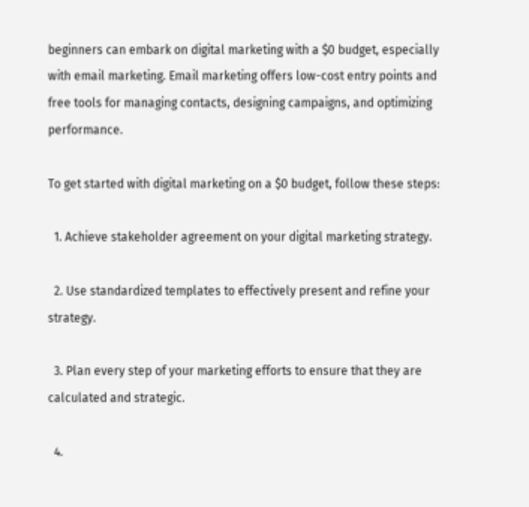beginners can embark on digital marketing with a $0 budget, especially with email marketing. Email marketing offers low-cost entry points and free tools for managing contacts, designing campaigns, and optimizing performance.

To get started with digital marketing on a $0 budget, follow these steps:

  1. Achieve stakeholder agreement on your digital marketing strategy.

  2. Use standardized templates to effectively present and refine your strategy.

  3. Plan every step of your marketing efforts to ensure that they are calculated and strategic.

  4.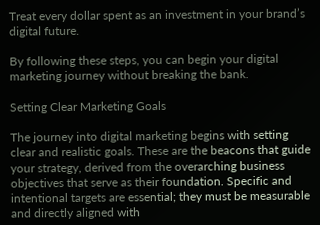Treat every dollar spent as an investment in your brand’s digital future.

By following these steps, you can begin your digital marketing journey without breaking the bank.

Setting Clear Marketing Goals

The journey into digital marketing begins with setting clear and realistic goals. These are the beacons that guide your strategy, derived from the overarching business objectives that serve as their foundation. Specific and intentional targets are essential; they must be measurable and directly aligned with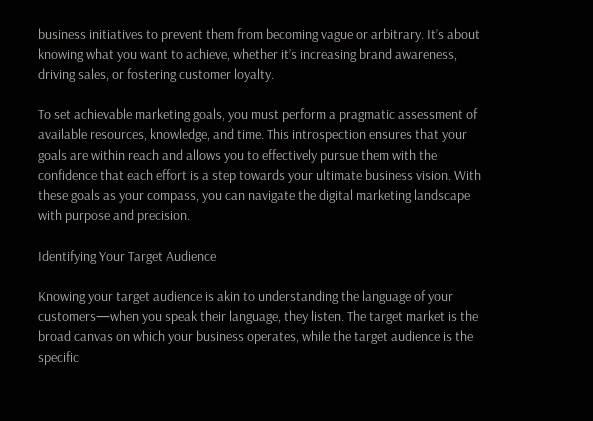business initiatives to prevent them from becoming vague or arbitrary. It’s about knowing what you want to achieve, whether it’s increasing brand awareness, driving sales, or fostering customer loyalty.

To set achievable marketing goals, you must perform a pragmatic assessment of available resources, knowledge, and time. This introspection ensures that your goals are within reach and allows you to effectively pursue them with the confidence that each effort is a step towards your ultimate business vision. With these goals as your compass, you can navigate the digital marketing landscape with purpose and precision.

Identifying Your Target Audience

Knowing your target audience is akin to understanding the language of your customers—when you speak their language, they listen. The target market is the broad canvas on which your business operates, while the target audience is the specific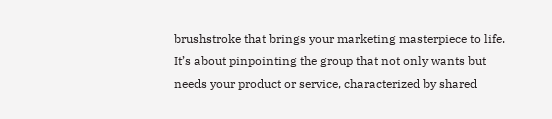brushstroke that brings your marketing masterpiece to life. It’s about pinpointing the group that not only wants but needs your product or service, characterized by shared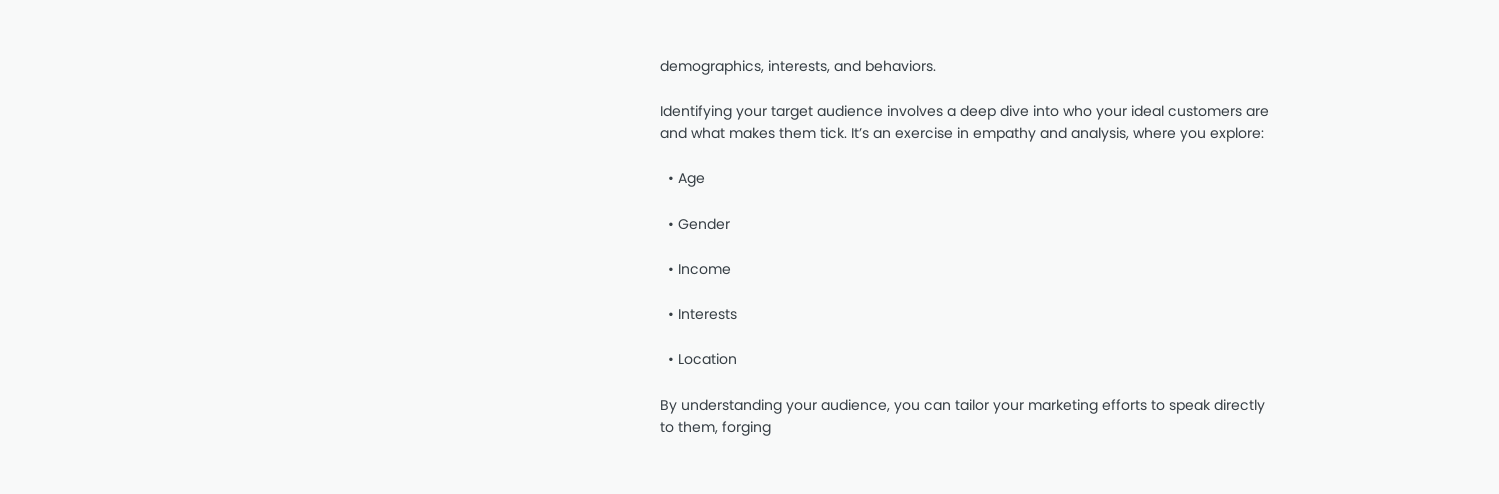demographics, interests, and behaviors.

Identifying your target audience involves a deep dive into who your ideal customers are and what makes them tick. It’s an exercise in empathy and analysis, where you explore:

  • Age

  • Gender

  • Income

  • Interests

  • Location

By understanding your audience, you can tailor your marketing efforts to speak directly to them, forging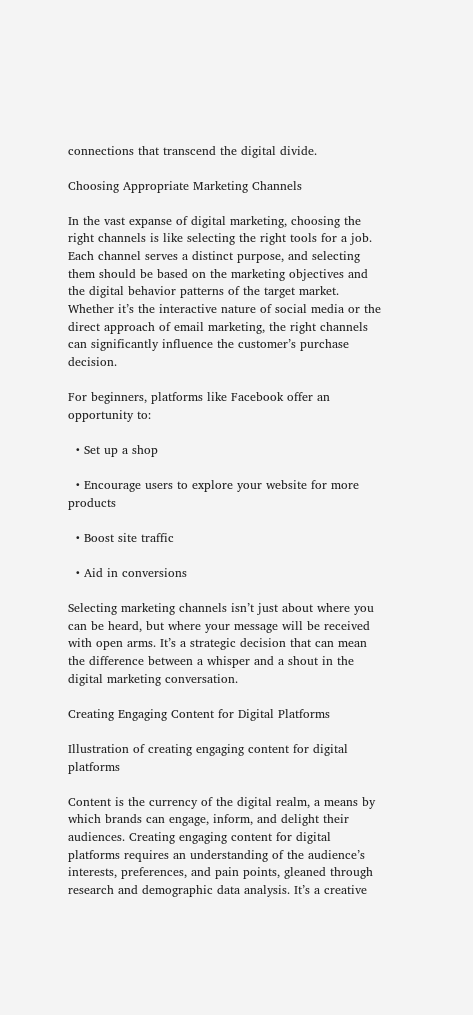connections that transcend the digital divide.

Choosing Appropriate Marketing Channels

In the vast expanse of digital marketing, choosing the right channels is like selecting the right tools for a job. Each channel serves a distinct purpose, and selecting them should be based on the marketing objectives and the digital behavior patterns of the target market. Whether it’s the interactive nature of social media or the direct approach of email marketing, the right channels can significantly influence the customer’s purchase decision.

For beginners, platforms like Facebook offer an opportunity to:

  • Set up a shop

  • Encourage users to explore your website for more products

  • Boost site traffic

  • Aid in conversions

Selecting marketing channels isn’t just about where you can be heard, but where your message will be received with open arms. It’s a strategic decision that can mean the difference between a whisper and a shout in the digital marketing conversation.

Creating Engaging Content for Digital Platforms

Illustration of creating engaging content for digital platforms

Content is the currency of the digital realm, a means by which brands can engage, inform, and delight their audiences. Creating engaging content for digital platforms requires an understanding of the audience’s interests, preferences, and pain points, gleaned through research and demographic data analysis. It’s a creative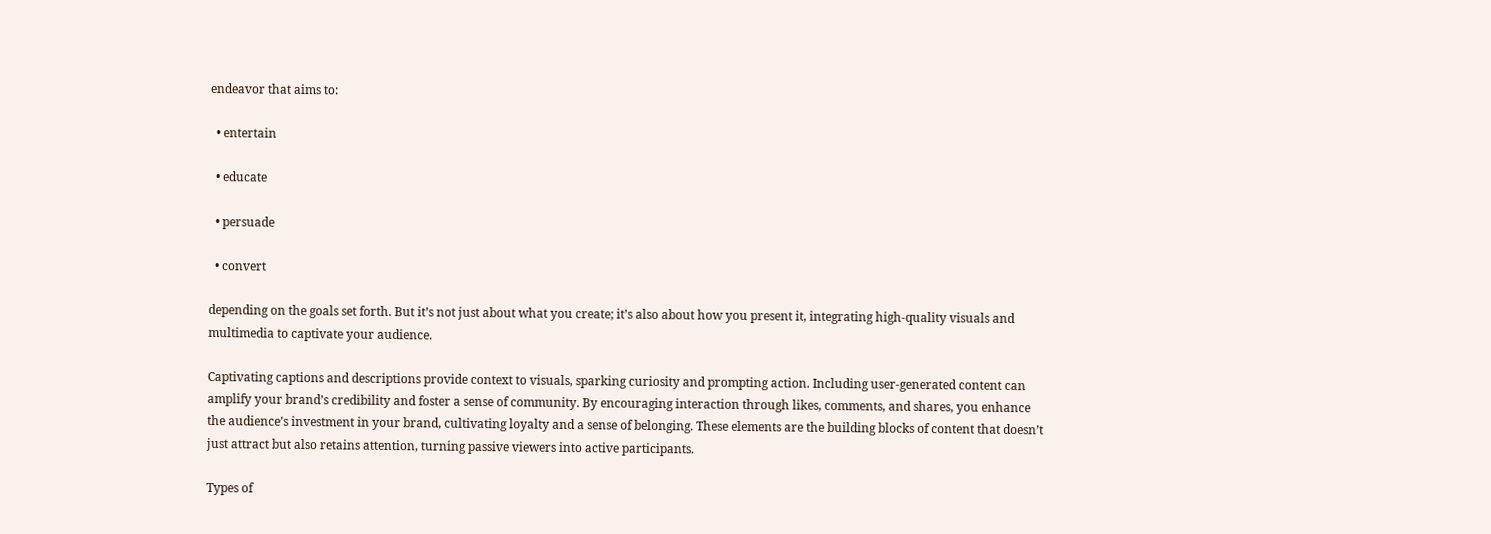endeavor that aims to:

  • entertain

  • educate

  • persuade

  • convert

depending on the goals set forth. But it’s not just about what you create; it’s also about how you present it, integrating high-quality visuals and multimedia to captivate your audience.

Captivating captions and descriptions provide context to visuals, sparking curiosity and prompting action. Including user-generated content can amplify your brand’s credibility and foster a sense of community. By encouraging interaction through likes, comments, and shares, you enhance the audience’s investment in your brand, cultivating loyalty and a sense of belonging. These elements are the building blocks of content that doesn’t just attract but also retains attention, turning passive viewers into active participants.

Types of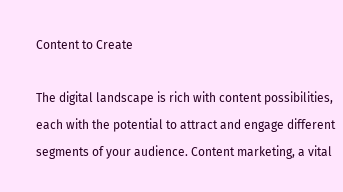Content to Create

The digital landscape is rich with content possibilities, each with the potential to attract and engage different segments of your audience. Content marketing, a vital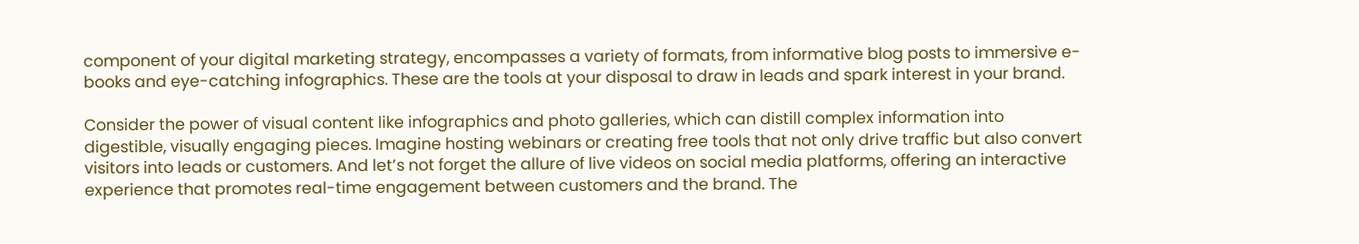component of your digital marketing strategy, encompasses a variety of formats, from informative blog posts to immersive e-books and eye-catching infographics. These are the tools at your disposal to draw in leads and spark interest in your brand.

Consider the power of visual content like infographics and photo galleries, which can distill complex information into digestible, visually engaging pieces. Imagine hosting webinars or creating free tools that not only drive traffic but also convert visitors into leads or customers. And let’s not forget the allure of live videos on social media platforms, offering an interactive experience that promotes real-time engagement between customers and the brand. The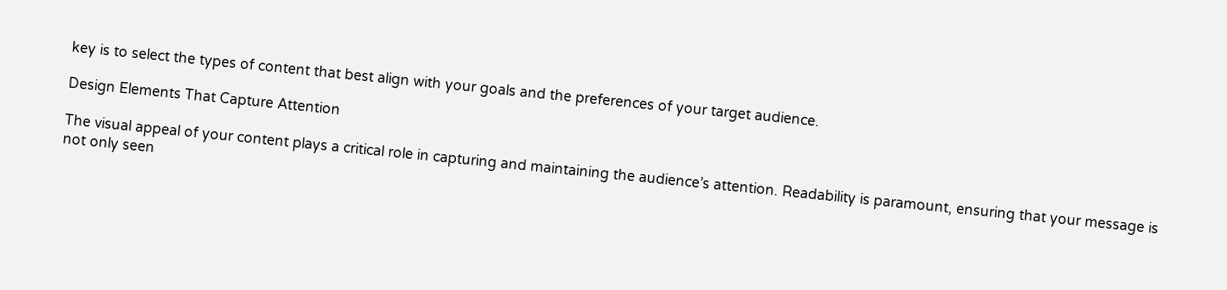key is to select the types of content that best align with your goals and the preferences of your target audience.

Design Elements That Capture Attention

The visual appeal of your content plays a critical role in capturing and maintaining the audience’s attention. Readability is paramount, ensuring that your message is not only seen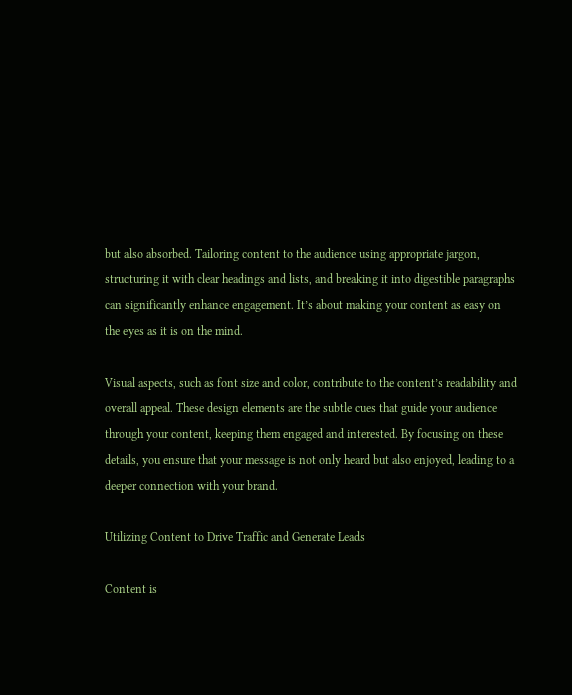but also absorbed. Tailoring content to the audience using appropriate jargon, structuring it with clear headings and lists, and breaking it into digestible paragraphs can significantly enhance engagement. It’s about making your content as easy on the eyes as it is on the mind.

Visual aspects, such as font size and color, contribute to the content’s readability and overall appeal. These design elements are the subtle cues that guide your audience through your content, keeping them engaged and interested. By focusing on these details, you ensure that your message is not only heard but also enjoyed, leading to a deeper connection with your brand.

Utilizing Content to Drive Traffic and Generate Leads

Content is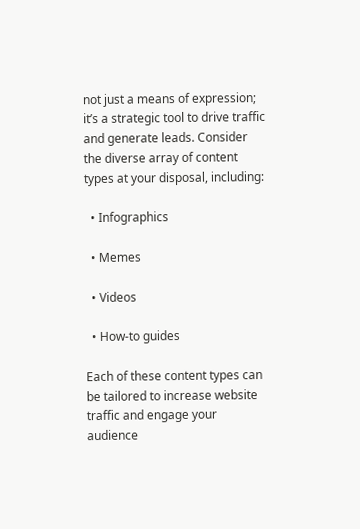not just a means of expression; it’s a strategic tool to drive traffic and generate leads. Consider the diverse array of content types at your disposal, including:

  • Infographics

  • Memes

  • Videos

  • How-to guides

Each of these content types can be tailored to increase website traffic and engage your audience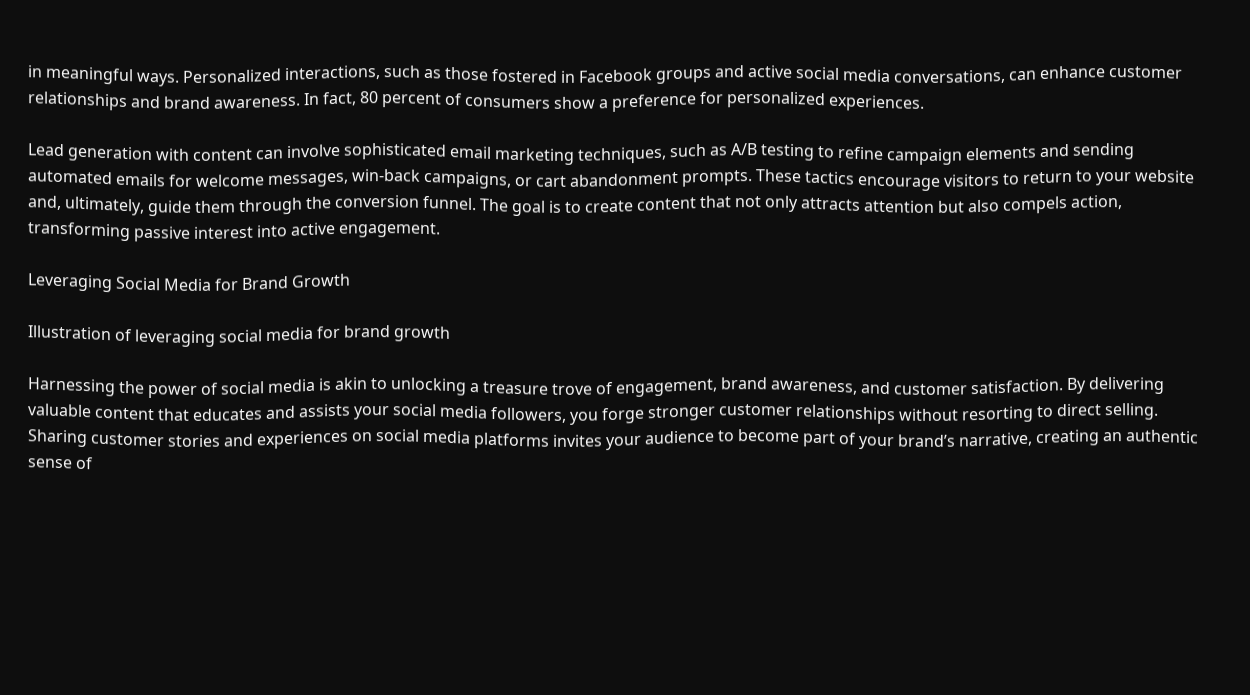in meaningful ways. Personalized interactions, such as those fostered in Facebook groups and active social media conversations, can enhance customer relationships and brand awareness. In fact, 80 percent of consumers show a preference for personalized experiences.

Lead generation with content can involve sophisticated email marketing techniques, such as A/B testing to refine campaign elements and sending automated emails for welcome messages, win-back campaigns, or cart abandonment prompts. These tactics encourage visitors to return to your website and, ultimately, guide them through the conversion funnel. The goal is to create content that not only attracts attention but also compels action, transforming passive interest into active engagement.

Leveraging Social Media for Brand Growth

Illustration of leveraging social media for brand growth

Harnessing the power of social media is akin to unlocking a treasure trove of engagement, brand awareness, and customer satisfaction. By delivering valuable content that educates and assists your social media followers, you forge stronger customer relationships without resorting to direct selling. Sharing customer stories and experiences on social media platforms invites your audience to become part of your brand’s narrative, creating an authentic sense of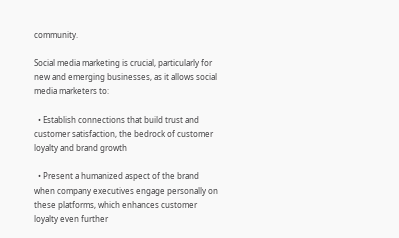community.

Social media marketing is crucial, particularly for new and emerging businesses, as it allows social media marketers to:

  • Establish connections that build trust and customer satisfaction, the bedrock of customer loyalty and brand growth

  • Present a humanized aspect of the brand when company executives engage personally on these platforms, which enhances customer loyalty even further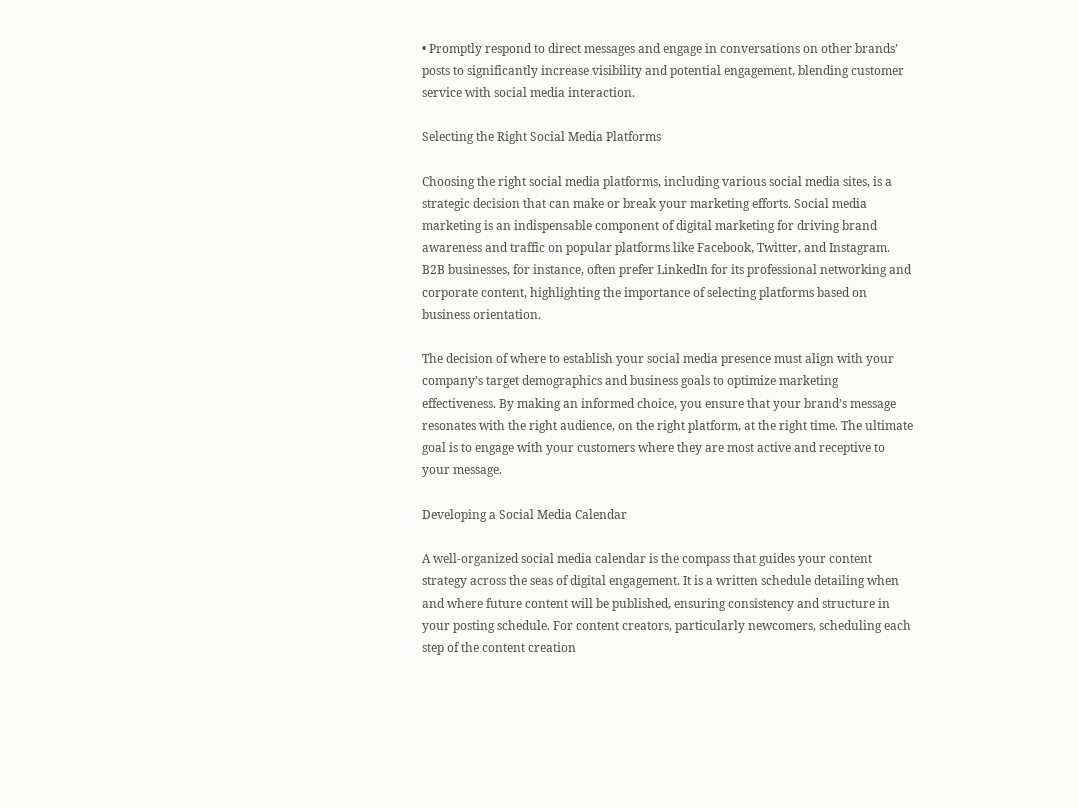• Promptly respond to direct messages and engage in conversations on other brands’ posts to significantly increase visibility and potential engagement, blending customer service with social media interaction.

Selecting the Right Social Media Platforms

Choosing the right social media platforms, including various social media sites, is a strategic decision that can make or break your marketing efforts. Social media marketing is an indispensable component of digital marketing for driving brand awareness and traffic on popular platforms like Facebook, Twitter, and Instagram. B2B businesses, for instance, often prefer LinkedIn for its professional networking and corporate content, highlighting the importance of selecting platforms based on business orientation.

The decision of where to establish your social media presence must align with your company’s target demographics and business goals to optimize marketing effectiveness. By making an informed choice, you ensure that your brand’s message resonates with the right audience, on the right platform, at the right time. The ultimate goal is to engage with your customers where they are most active and receptive to your message.

Developing a Social Media Calendar

A well-organized social media calendar is the compass that guides your content strategy across the seas of digital engagement. It is a written schedule detailing when and where future content will be published, ensuring consistency and structure in your posting schedule. For content creators, particularly newcomers, scheduling each step of the content creation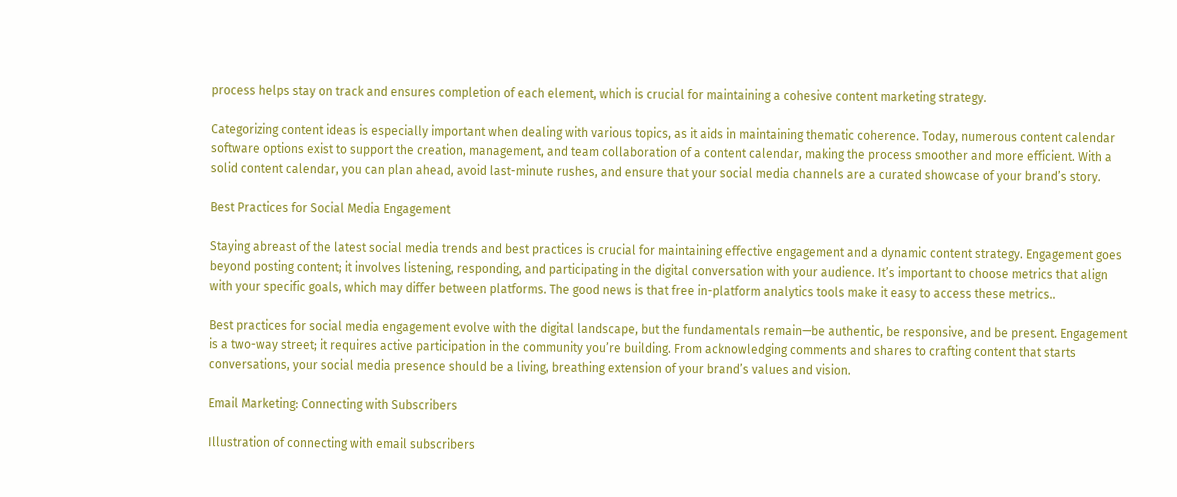process helps stay on track and ensures completion of each element, which is crucial for maintaining a cohesive content marketing strategy.

Categorizing content ideas is especially important when dealing with various topics, as it aids in maintaining thematic coherence. Today, numerous content calendar software options exist to support the creation, management, and team collaboration of a content calendar, making the process smoother and more efficient. With a solid content calendar, you can plan ahead, avoid last-minute rushes, and ensure that your social media channels are a curated showcase of your brand’s story.

Best Practices for Social Media Engagement

Staying abreast of the latest social media trends and best practices is crucial for maintaining effective engagement and a dynamic content strategy. Engagement goes beyond posting content; it involves listening, responding, and participating in the digital conversation with your audience. It’s important to choose metrics that align with your specific goals, which may differ between platforms. The good news is that free in-platform analytics tools make it easy to access these metrics..

Best practices for social media engagement evolve with the digital landscape, but the fundamentals remain—be authentic, be responsive, and be present. Engagement is a two-way street; it requires active participation in the community you’re building. From acknowledging comments and shares to crafting content that starts conversations, your social media presence should be a living, breathing extension of your brand’s values and vision.

Email Marketing: Connecting with Subscribers

Illustration of connecting with email subscribers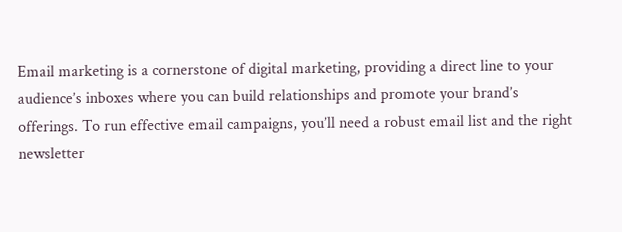Email marketing is a cornerstone of digital marketing, providing a direct line to your audience’s inboxes where you can build relationships and promote your brand’s offerings. To run effective email campaigns, you’ll need a robust email list and the right newsletter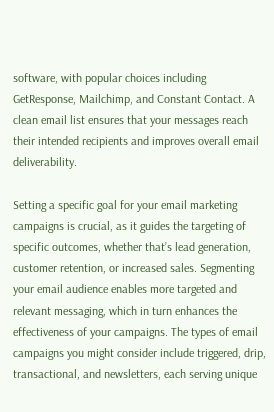software, with popular choices including GetResponse, Mailchimp, and Constant Contact. A clean email list ensures that your messages reach their intended recipients and improves overall email deliverability.

Setting a specific goal for your email marketing campaigns is crucial, as it guides the targeting of specific outcomes, whether that’s lead generation, customer retention, or increased sales. Segmenting your email audience enables more targeted and relevant messaging, which in turn enhances the effectiveness of your campaigns. The types of email campaigns you might consider include triggered, drip, transactional, and newsletters, each serving unique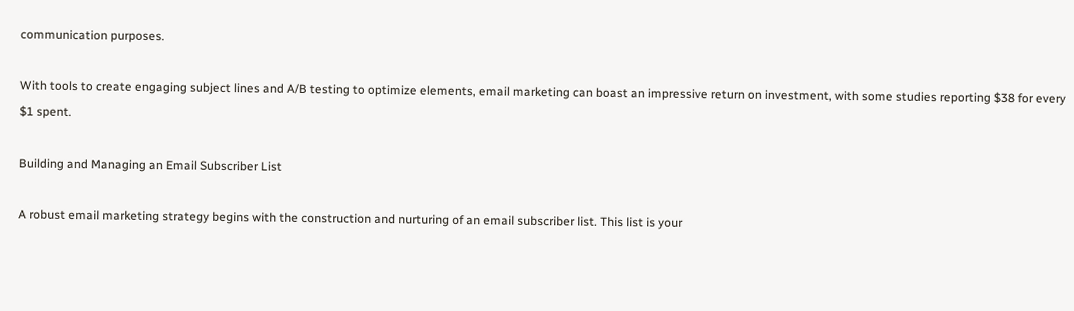communication purposes.

With tools to create engaging subject lines and A/B testing to optimize elements, email marketing can boast an impressive return on investment, with some studies reporting $38 for every $1 spent.

Building and Managing an Email Subscriber List

A robust email marketing strategy begins with the construction and nurturing of an email subscriber list. This list is your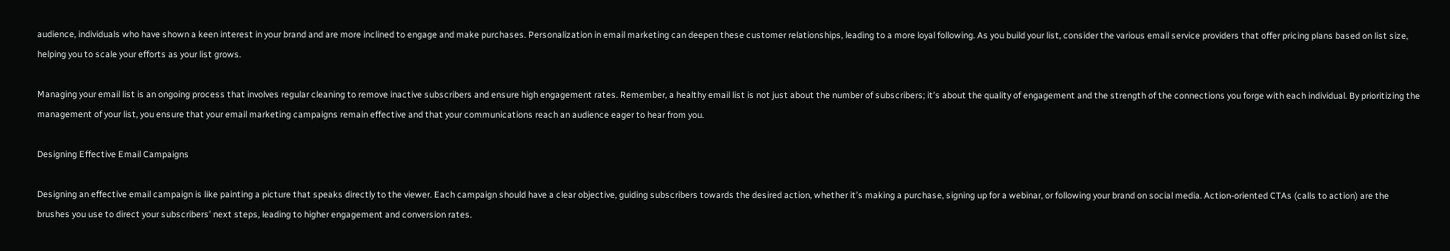audience, individuals who have shown a keen interest in your brand and are more inclined to engage and make purchases. Personalization in email marketing can deepen these customer relationships, leading to a more loyal following. As you build your list, consider the various email service providers that offer pricing plans based on list size, helping you to scale your efforts as your list grows.

Managing your email list is an ongoing process that involves regular cleaning to remove inactive subscribers and ensure high engagement rates. Remember, a healthy email list is not just about the number of subscribers; it’s about the quality of engagement and the strength of the connections you forge with each individual. By prioritizing the management of your list, you ensure that your email marketing campaigns remain effective and that your communications reach an audience eager to hear from you.

Designing Effective Email Campaigns

Designing an effective email campaign is like painting a picture that speaks directly to the viewer. Each campaign should have a clear objective, guiding subscribers towards the desired action, whether it’s making a purchase, signing up for a webinar, or following your brand on social media. Action-oriented CTAs (calls to action) are the brushes you use to direct your subscribers’ next steps, leading to higher engagement and conversion rates.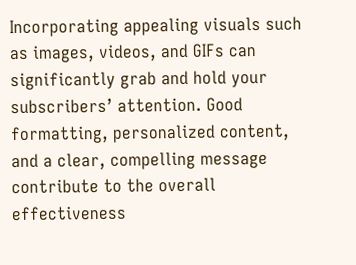Incorporating appealing visuals such as images, videos, and GIFs can significantly grab and hold your subscribers’ attention. Good formatting, personalized content, and a clear, compelling message contribute to the overall effectiveness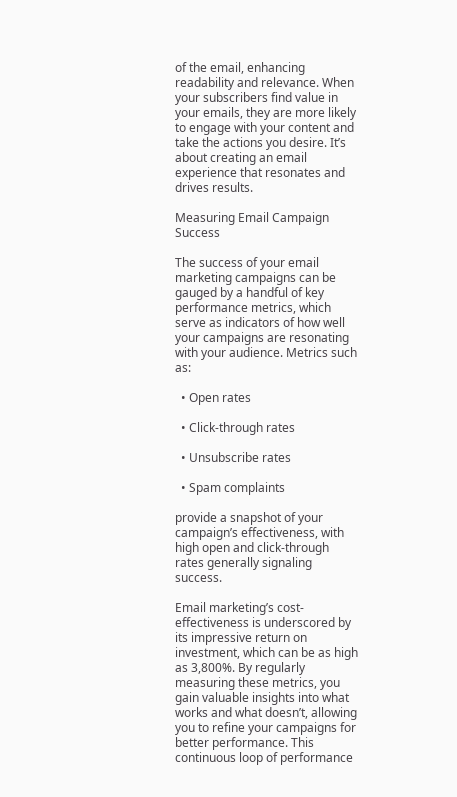of the email, enhancing readability and relevance. When your subscribers find value in your emails, they are more likely to engage with your content and take the actions you desire. It’s about creating an email experience that resonates and drives results.

Measuring Email Campaign Success

The success of your email marketing campaigns can be gauged by a handful of key performance metrics, which serve as indicators of how well your campaigns are resonating with your audience. Metrics such as:

  • Open rates

  • Click-through rates

  • Unsubscribe rates

  • Spam complaints

provide a snapshot of your campaign’s effectiveness, with high open and click-through rates generally signaling success.

Email marketing’s cost-effectiveness is underscored by its impressive return on investment, which can be as high as 3,800%. By regularly measuring these metrics, you gain valuable insights into what works and what doesn’t, allowing you to refine your campaigns for better performance. This continuous loop of performance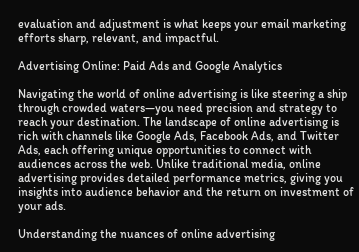evaluation and adjustment is what keeps your email marketing efforts sharp, relevant, and impactful.

Advertising Online: Paid Ads and Google Analytics

Navigating the world of online advertising is like steering a ship through crowded waters—you need precision and strategy to reach your destination. The landscape of online advertising is rich with channels like Google Ads, Facebook Ads, and Twitter Ads, each offering unique opportunities to connect with audiences across the web. Unlike traditional media, online advertising provides detailed performance metrics, giving you insights into audience behavior and the return on investment of your ads.

Understanding the nuances of online advertising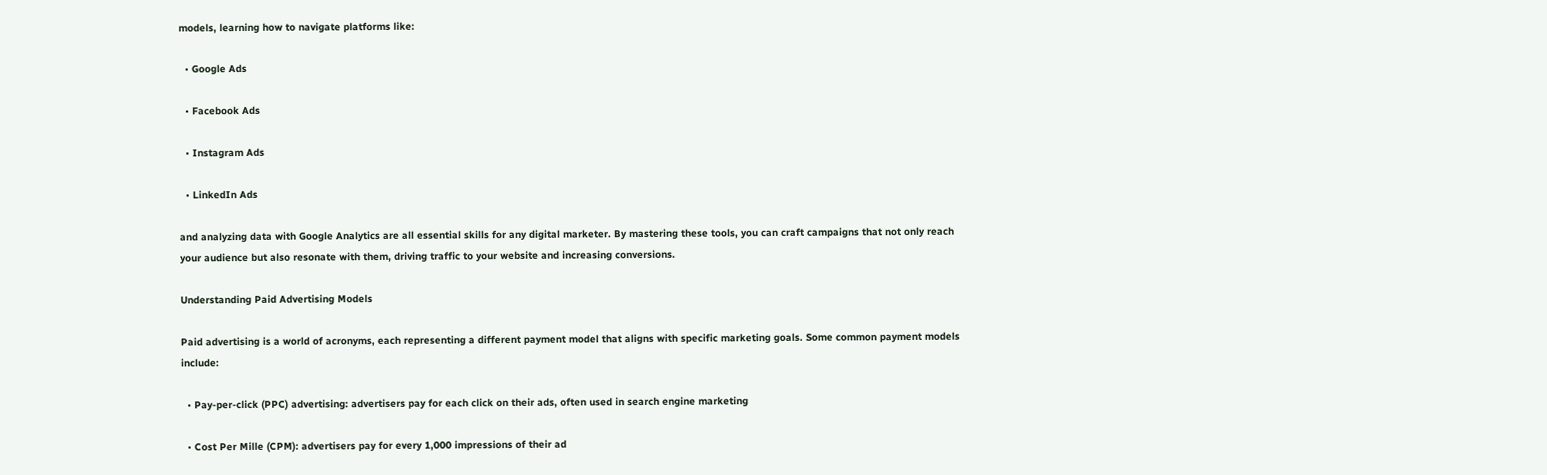models, learning how to navigate platforms like:

  • Google Ads

  • Facebook Ads

  • Instagram Ads

  • LinkedIn Ads

and analyzing data with Google Analytics are all essential skills for any digital marketer. By mastering these tools, you can craft campaigns that not only reach your audience but also resonate with them, driving traffic to your website and increasing conversions.

Understanding Paid Advertising Models

Paid advertising is a world of acronyms, each representing a different payment model that aligns with specific marketing goals. Some common payment models include:

  • Pay-per-click (PPC) advertising: advertisers pay for each click on their ads, often used in search engine marketing

  • Cost Per Mille (CPM): advertisers pay for every 1,000 impressions of their ad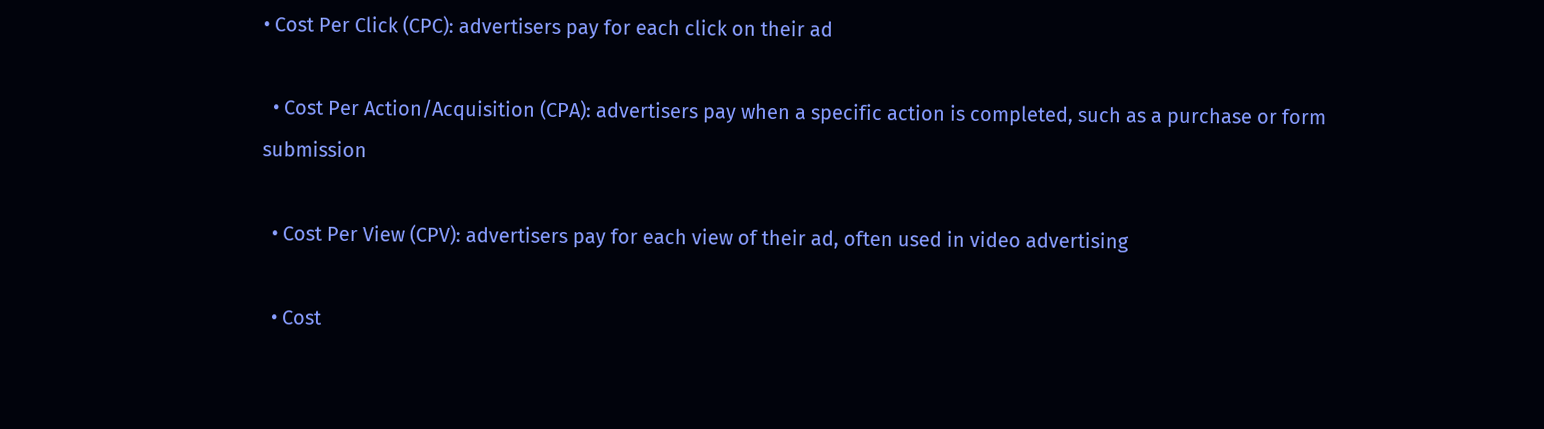• Cost Per Click (CPC): advertisers pay for each click on their ad

  • Cost Per Action/Acquisition (CPA): advertisers pay when a specific action is completed, such as a purchase or form submission

  • Cost Per View (CPV): advertisers pay for each view of their ad, often used in video advertising

  • Cost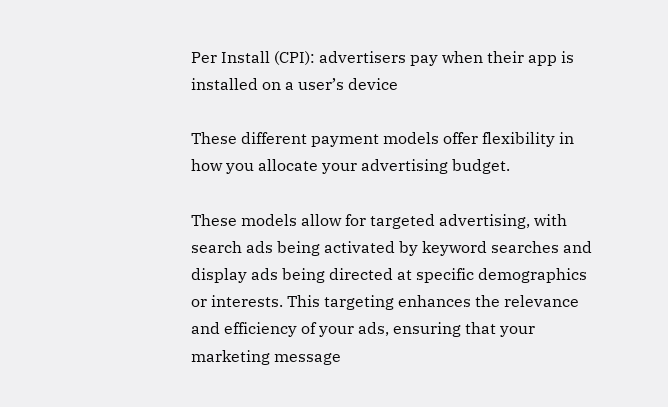Per Install (CPI): advertisers pay when their app is installed on a user’s device

These different payment models offer flexibility in how you allocate your advertising budget.

These models allow for targeted advertising, with search ads being activated by keyword searches and display ads being directed at specific demographics or interests. This targeting enhances the relevance and efficiency of your ads, ensuring that your marketing message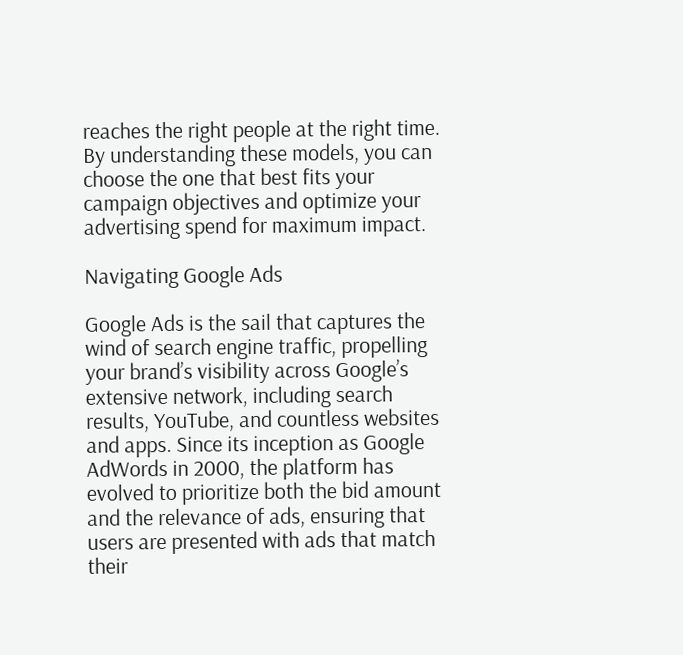reaches the right people at the right time. By understanding these models, you can choose the one that best fits your campaign objectives and optimize your advertising spend for maximum impact.

Navigating Google Ads

Google Ads is the sail that captures the wind of search engine traffic, propelling your brand’s visibility across Google’s extensive network, including search results, YouTube, and countless websites and apps. Since its inception as Google AdWords in 2000, the platform has evolved to prioritize both the bid amount and the relevance of ads, ensuring that users are presented with ads that match their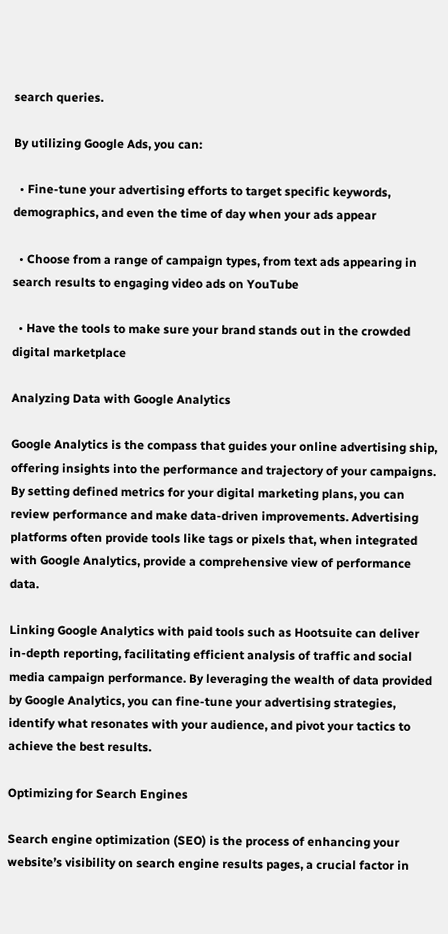search queries.

By utilizing Google Ads, you can:

  • Fine-tune your advertising efforts to target specific keywords, demographics, and even the time of day when your ads appear

  • Choose from a range of campaign types, from text ads appearing in search results to engaging video ads on YouTube

  • Have the tools to make sure your brand stands out in the crowded digital marketplace

Analyzing Data with Google Analytics

Google Analytics is the compass that guides your online advertising ship, offering insights into the performance and trajectory of your campaigns. By setting defined metrics for your digital marketing plans, you can review performance and make data-driven improvements. Advertising platforms often provide tools like tags or pixels that, when integrated with Google Analytics, provide a comprehensive view of performance data.

Linking Google Analytics with paid tools such as Hootsuite can deliver in-depth reporting, facilitating efficient analysis of traffic and social media campaign performance. By leveraging the wealth of data provided by Google Analytics, you can fine-tune your advertising strategies, identify what resonates with your audience, and pivot your tactics to achieve the best results.

Optimizing for Search Engines

Search engine optimization (SEO) is the process of enhancing your website’s visibility on search engine results pages, a crucial factor in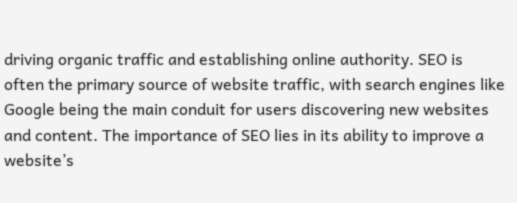driving organic traffic and establishing online authority. SEO is often the primary source of website traffic, with search engines like Google being the main conduit for users discovering new websites and content. The importance of SEO lies in its ability to improve a website’s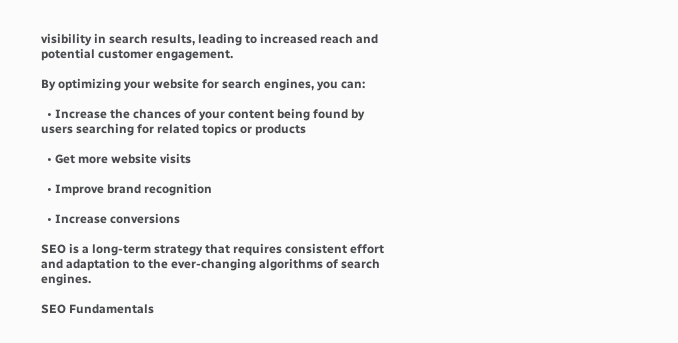visibility in search results, leading to increased reach and potential customer engagement.

By optimizing your website for search engines, you can:

  • Increase the chances of your content being found by users searching for related topics or products

  • Get more website visits

  • Improve brand recognition

  • Increase conversions

SEO is a long-term strategy that requires consistent effort and adaptation to the ever-changing algorithms of search engines.

SEO Fundamentals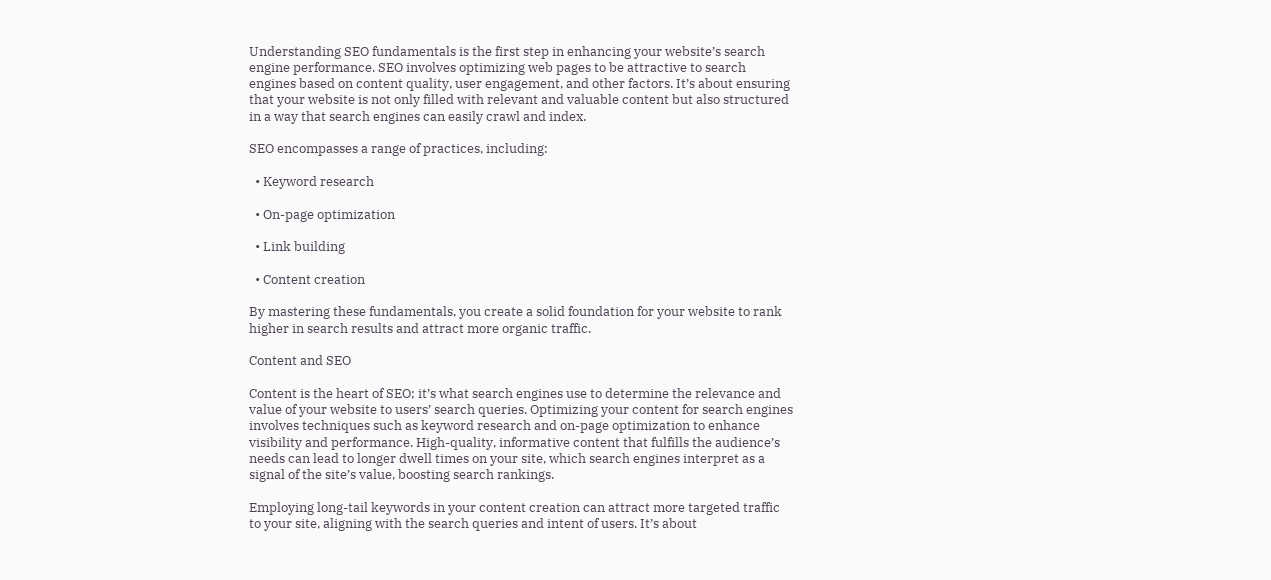Understanding SEO fundamentals is the first step in enhancing your website’s search engine performance. SEO involves optimizing web pages to be attractive to search engines based on content quality, user engagement, and other factors. It’s about ensuring that your website is not only filled with relevant and valuable content but also structured in a way that search engines can easily crawl and index.

SEO encompasses a range of practices, including:

  • Keyword research

  • On-page optimization

  • Link building

  • Content creation

By mastering these fundamentals, you create a solid foundation for your website to rank higher in search results and attract more organic traffic.

Content and SEO

Content is the heart of SEO; it’s what search engines use to determine the relevance and value of your website to users’ search queries. Optimizing your content for search engines involves techniques such as keyword research and on-page optimization to enhance visibility and performance. High-quality, informative content that fulfills the audience’s needs can lead to longer dwell times on your site, which search engines interpret as a signal of the site’s value, boosting search rankings.

Employing long-tail keywords in your content creation can attract more targeted traffic to your site, aligning with the search queries and intent of users. It’s about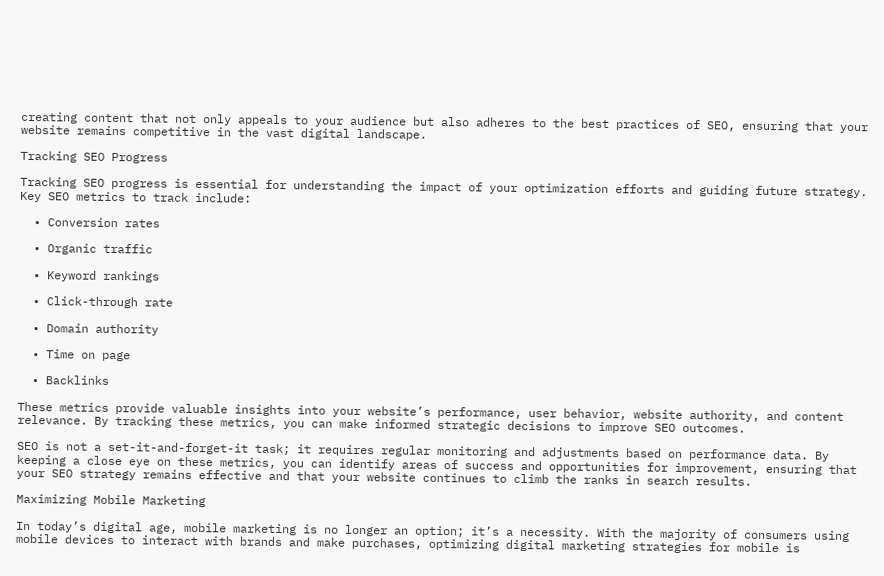creating content that not only appeals to your audience but also adheres to the best practices of SEO, ensuring that your website remains competitive in the vast digital landscape.

Tracking SEO Progress

Tracking SEO progress is essential for understanding the impact of your optimization efforts and guiding future strategy. Key SEO metrics to track include:

  • Conversion rates

  • Organic traffic

  • Keyword rankings

  • Click-through rate

  • Domain authority

  • Time on page

  • Backlinks

These metrics provide valuable insights into your website’s performance, user behavior, website authority, and content relevance. By tracking these metrics, you can make informed strategic decisions to improve SEO outcomes.

SEO is not a set-it-and-forget-it task; it requires regular monitoring and adjustments based on performance data. By keeping a close eye on these metrics, you can identify areas of success and opportunities for improvement, ensuring that your SEO strategy remains effective and that your website continues to climb the ranks in search results.

Maximizing Mobile Marketing

In today’s digital age, mobile marketing is no longer an option; it’s a necessity. With the majority of consumers using mobile devices to interact with brands and make purchases, optimizing digital marketing strategies for mobile is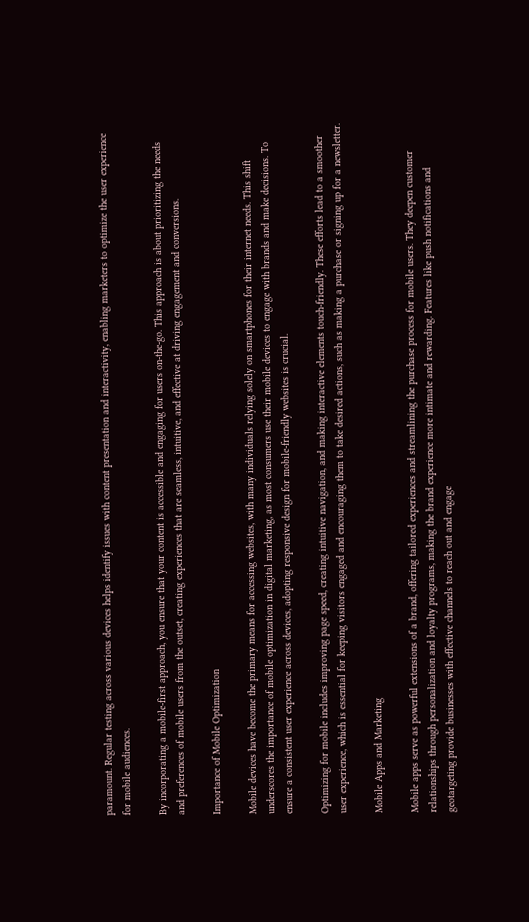paramount. Regular testing across various devices helps identify issues with content presentation and interactivity, enabling marketers to optimize the user experience for mobile audiences.

By incorporating a mobile-first approach, you ensure that your content is accessible and engaging for users on-the-go. This approach is about prioritizing the needs and preferences of mobile users from the outset, creating experiences that are seamless, intuitive, and effective at driving engagement and conversions.

Importance of Mobile Optimization

Mobile devices have become the primary means for accessing websites, with many individuals relying solely on smartphones for their internet needs. This shift underscores the importance of mobile optimization in digital marketing, as most consumers use their mobile devices to engage with brands and make decisions. To ensure a consistent user experience across devices, adopting responsive design for mobile-friendly websites is crucial.

Optimizing for mobile includes improving page speed, creating intuitive navigation, and making interactive elements touch-friendly. These efforts lead to a smoother user experience, which is essential for keeping visitors engaged and encouraging them to take desired actions, such as making a purchase or signing up for a newsletter.

Mobile Apps and Marketing

Mobile apps serve as powerful extensions of a brand, offering tailored experiences and streamlining the purchase process for mobile users. They deepen customer relationships through personalization and loyalty programs, making the brand experience more intimate and rewarding. Features like push notifications and geotargeting provide businesses with effective channels to reach out and engage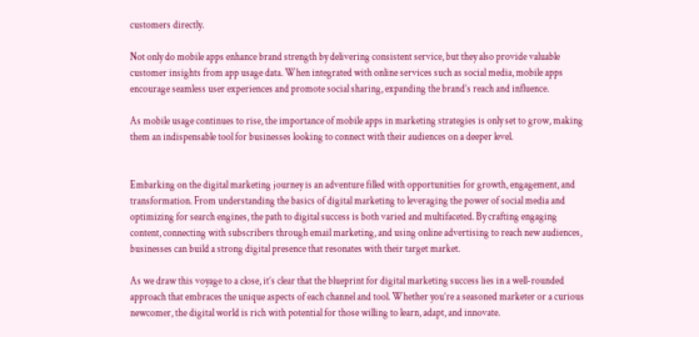customers directly.

Not only do mobile apps enhance brand strength by delivering consistent service, but they also provide valuable customer insights from app usage data. When integrated with online services such as social media, mobile apps encourage seamless user experiences and promote social sharing, expanding the brand’s reach and influence.

As mobile usage continues to rise, the importance of mobile apps in marketing strategies is only set to grow, making them an indispensable tool for businesses looking to connect with their audiences on a deeper level.


Embarking on the digital marketing journey is an adventure filled with opportunities for growth, engagement, and transformation. From understanding the basics of digital marketing to leveraging the power of social media and optimizing for search engines, the path to digital success is both varied and multifaceted. By crafting engaging content, connecting with subscribers through email marketing, and using online advertising to reach new audiences, businesses can build a strong digital presence that resonates with their target market.

As we draw this voyage to a close, it’s clear that the blueprint for digital marketing success lies in a well-rounded approach that embraces the unique aspects of each channel and tool. Whether you’re a seasoned marketer or a curious newcomer, the digital world is rich with potential for those willing to learn, adapt, and innovate.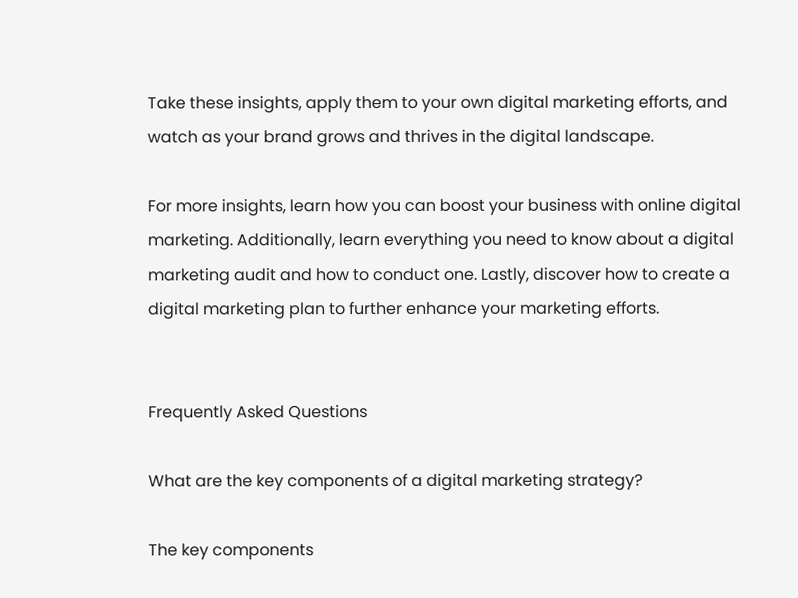Take these insights, apply them to your own digital marketing efforts, and watch as your brand grows and thrives in the digital landscape.

For more insights, learn how you can boost your business with online digital marketing. Additionally, learn everything you need to know about a digital marketing audit and how to conduct one. Lastly, discover how to create a digital marketing plan to further enhance your marketing efforts.


Frequently Asked Questions

What are the key components of a digital marketing strategy?

The key components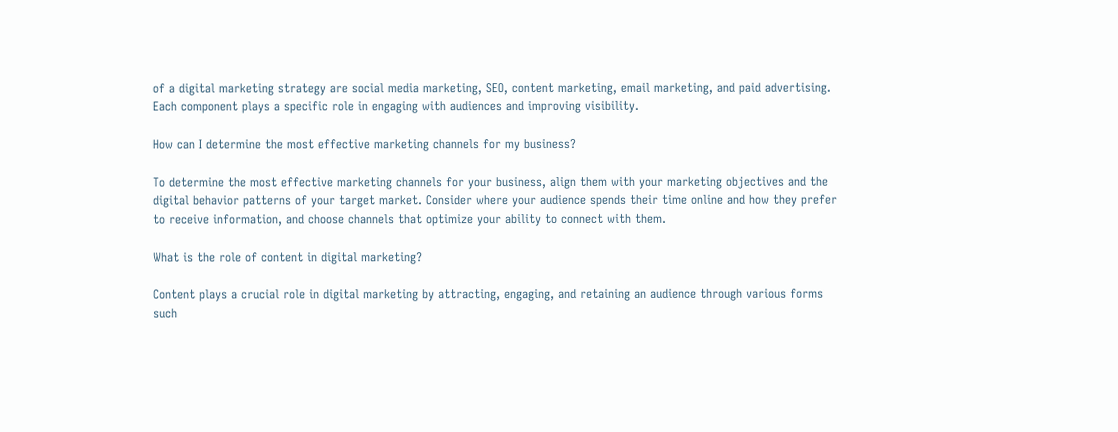of a digital marketing strategy are social media marketing, SEO, content marketing, email marketing, and paid advertising. Each component plays a specific role in engaging with audiences and improving visibility.

How can I determine the most effective marketing channels for my business?

To determine the most effective marketing channels for your business, align them with your marketing objectives and the digital behavior patterns of your target market. Consider where your audience spends their time online and how they prefer to receive information, and choose channels that optimize your ability to connect with them.

What is the role of content in digital marketing?

Content plays a crucial role in digital marketing by attracting, engaging, and retaining an audience through various forms such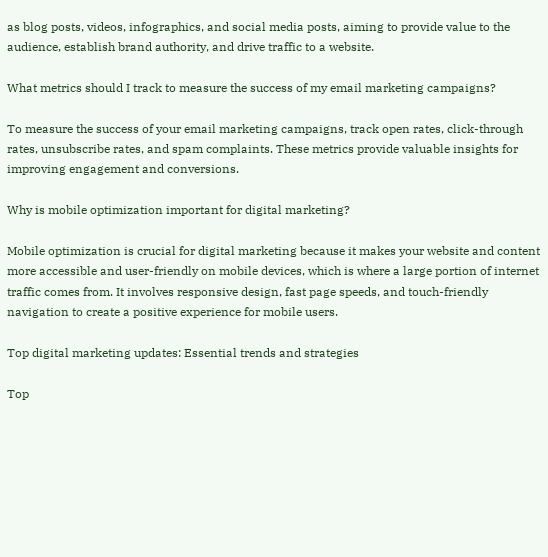as blog posts, videos, infographics, and social media posts, aiming to provide value to the audience, establish brand authority, and drive traffic to a website.

What metrics should I track to measure the success of my email marketing campaigns?

To measure the success of your email marketing campaigns, track open rates, click-through rates, unsubscribe rates, and spam complaints. These metrics provide valuable insights for improving engagement and conversions.

Why is mobile optimization important for digital marketing?

Mobile optimization is crucial for digital marketing because it makes your website and content more accessible and user-friendly on mobile devices, which is where a large portion of internet traffic comes from. It involves responsive design, fast page speeds, and touch-friendly navigation to create a positive experience for mobile users.

Top digital marketing updates: Essential trends and strategies

Top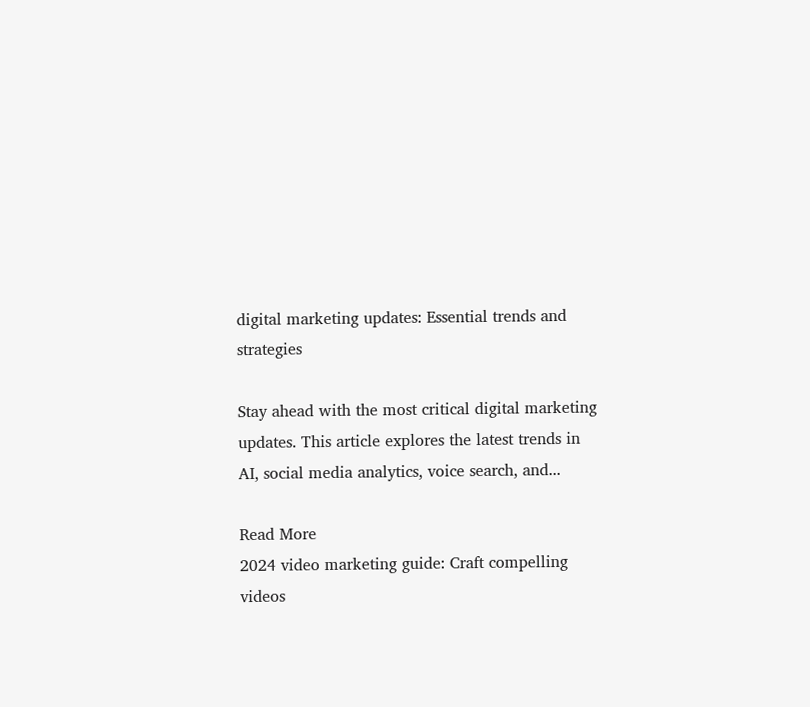digital marketing updates: Essential trends and strategies

Stay ahead with the most critical digital marketing updates. This article explores the latest trends in AI, social media analytics, voice search, and...

Read More
2024 video marketing guide: Craft compelling videos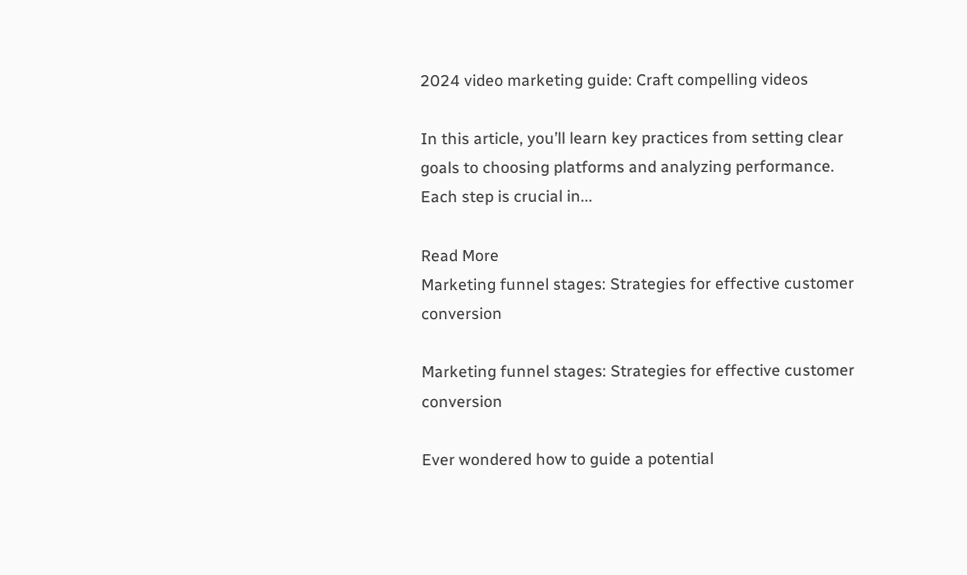2024 video marketing guide: Craft compelling videos

In this article, you’ll learn key practices from setting clear goals to choosing platforms and analyzing performance. Each step is crucial in...

Read More
Marketing funnel stages: Strategies for effective customer conversion

Marketing funnel stages: Strategies for effective customer conversion

Ever wondered how to guide a potential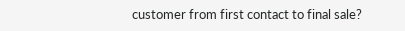customer from first contact to final sale?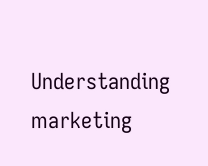Understanding marketing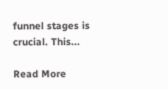funnel stages is crucial. This...

Read More